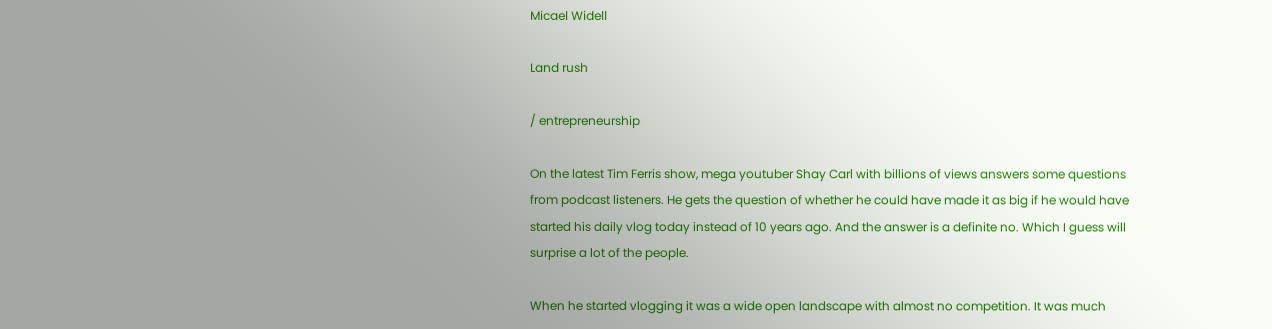Micael Widell

Land rush

/ entrepreneurship

On the latest Tim Ferris show, mega youtuber Shay Carl with billions of views answers some questions from podcast listeners. He gets the question of whether he could have made it as big if he would have started his daily vlog today instead of 10 years ago. And the answer is a definite no. Which I guess will surprise a lot of the people.

When he started vlogging it was a wide open landscape with almost no competition. It was much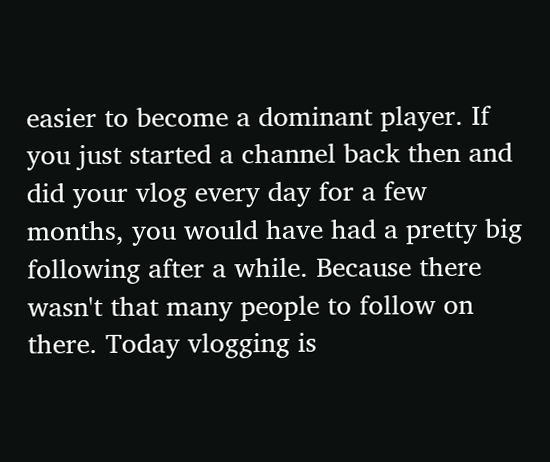easier to become a dominant player. If you just started a channel back then and did your vlog every day for a few months, you would have had a pretty big following after a while. Because there wasn't that many people to follow on there. Today vlogging is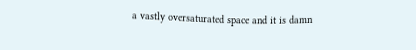a vastly oversaturated space and it is damn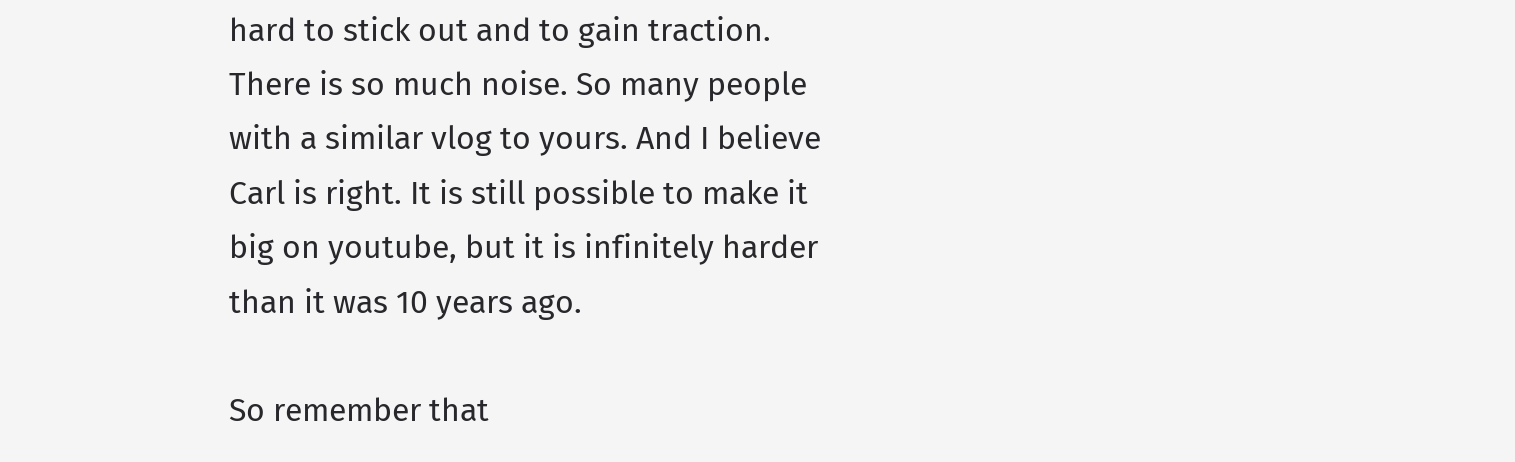hard to stick out and to gain traction. There is so much noise. So many people with a similar vlog to yours. And I believe Carl is right. It is still possible to make it big on youtube, but it is infinitely harder than it was 10 years ago.

So remember that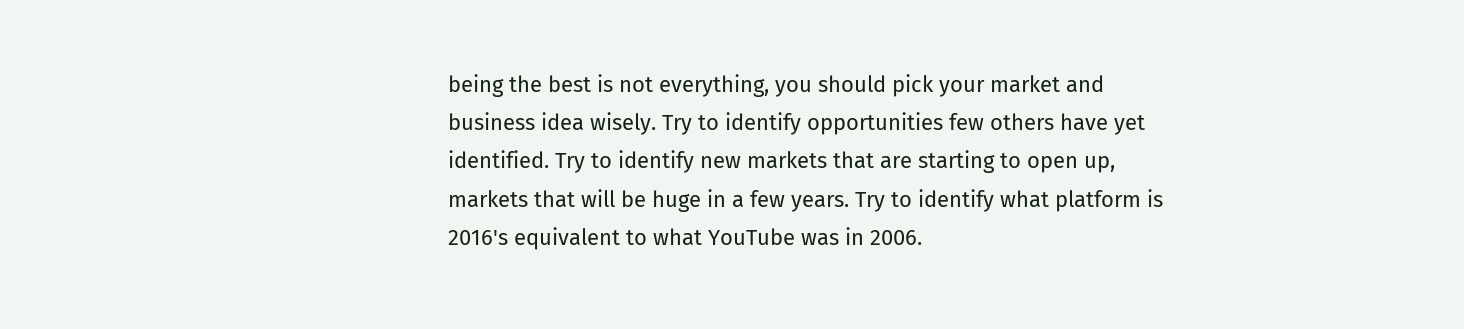being the best is not everything, you should pick your market and business idea wisely. Try to identify opportunities few others have yet identified. Try to identify new markets that are starting to open up, markets that will be huge in a few years. Try to identify what platform is 2016's equivalent to what YouTube was in 2006.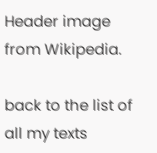Header image from Wikipedia.

back to the list of all my texts